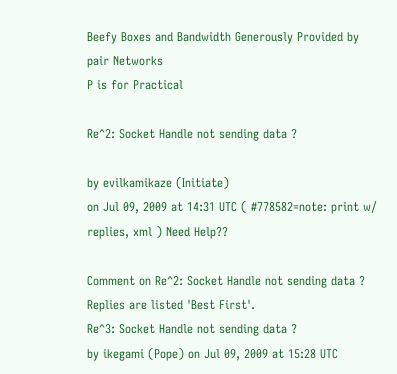Beefy Boxes and Bandwidth Generously Provided by pair Networks
P is for Practical

Re^2: Socket Handle not sending data ?

by evilkamikaze (Initiate)
on Jul 09, 2009 at 14:31 UTC ( #778582=note: print w/ replies, xml ) Need Help??

Comment on Re^2: Socket Handle not sending data ?
Replies are listed 'Best First'.
Re^3: Socket Handle not sending data ?
by ikegami (Pope) on Jul 09, 2009 at 15:28 UTC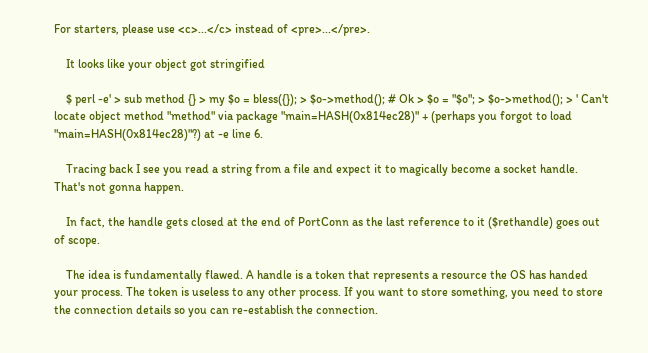For starters, please use <c>...</c> instead of <pre>...</pre>.

    It looks like your object got stringified

    $ perl -e' > sub method {} > my $o = bless({}); > $o->method(); # Ok > $o = "$o"; > $o->method(); > ' Can't locate object method "method" via package "main=HASH(0x814ec28)" + (perhaps you forgot to load "main=HASH(0x814ec28)"?) at -e line 6.

    Tracing back I see you read a string from a file and expect it to magically become a socket handle. That's not gonna happen.

    In fact, the handle gets closed at the end of PortConn as the last reference to it ($rethandle) goes out of scope.

    The idea is fundamentally flawed. A handle is a token that represents a resource the OS has handed your process. The token is useless to any other process. If you want to store something, you need to store the connection details so you can re-establish the connection.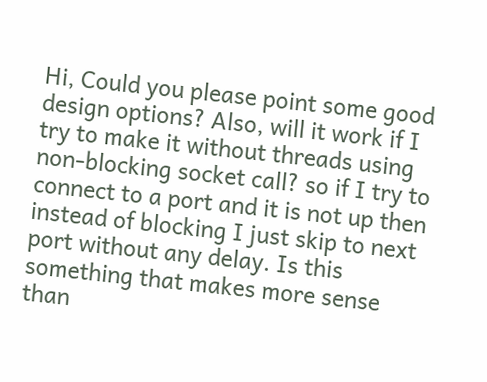Hi, Could you please point some good design options? Also, will it work if I try to make it without threads using non-blocking socket call? so if I try to connect to a port and it is not up then instead of blocking I just skip to next port without any delay. Is this something that makes more sense than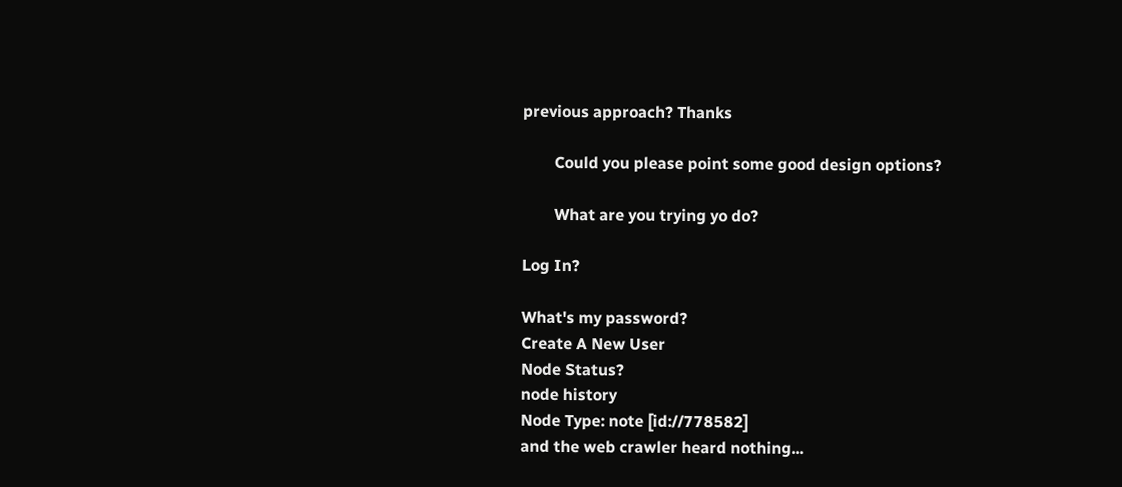previous approach? Thanks

        Could you please point some good design options?

        What are you trying yo do?

Log In?

What's my password?
Create A New User
Node Status?
node history
Node Type: note [id://778582]
and the web crawler heard nothing...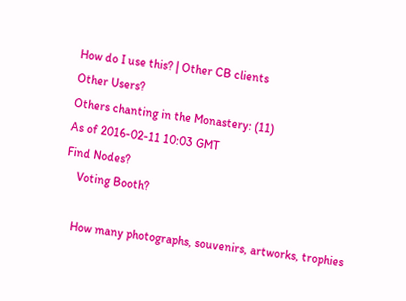How do I use this? | Other CB clients
Other Users?
Others chanting in the Monastery: (11)
As of 2016-02-11 10:03 GMT
Find Nodes?
    Voting Booth?

    How many photographs, souvenirs, artworks, trophies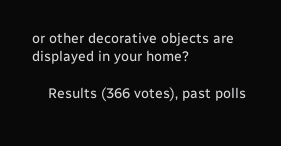or other decorative objects are displayed in your home?

    Results (366 votes), past polls